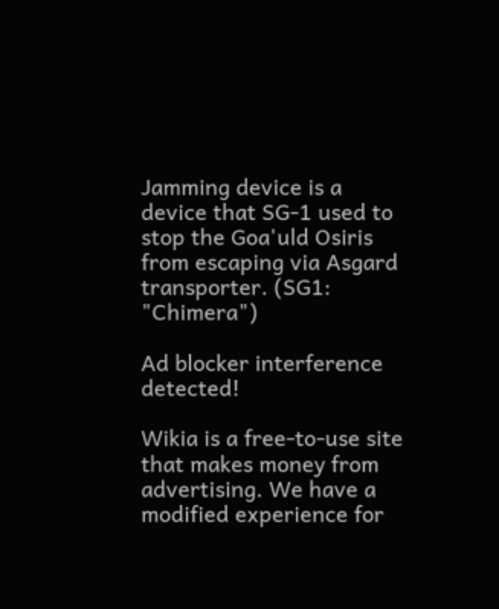Jamming device is a device that SG-1 used to stop the Goa'uld Osiris from escaping via Asgard transporter. (SG1: "Chimera")

Ad blocker interference detected!

Wikia is a free-to-use site that makes money from advertising. We have a modified experience for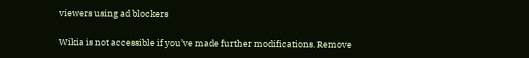viewers using ad blockers

Wikia is not accessible if you’ve made further modifications. Remove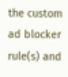the custom ad blocker rule(s) and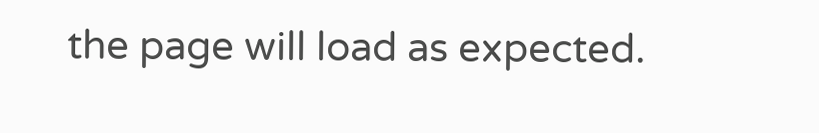the page will load as expected.